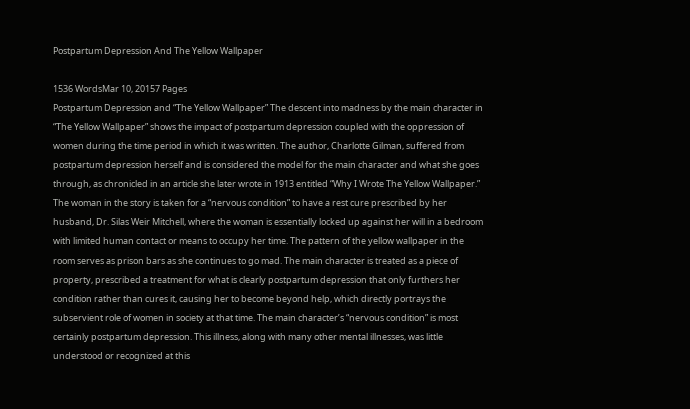Postpartum Depression And The Yellow Wallpaper

1536 WordsMar 10, 20157 Pages
Postpartum Depression and “The Yellow Wallpaper” The descent into madness by the main character in “The Yellow Wallpaper” shows the impact of postpartum depression coupled with the oppression of women during the time period in which it was written. The author, Charlotte Gilman, suffered from postpartum depression herself and is considered the model for the main character and what she goes through, as chronicled in an article she later wrote in 1913 entitled “Why I Wrote The Yellow Wallpaper.” The woman in the story is taken for a “nervous condition” to have a rest cure prescribed by her husband, Dr. Silas Weir Mitchell, where the woman is essentially locked up against her will in a bedroom with limited human contact or means to occupy her time. The pattern of the yellow wallpaper in the room serves as prison bars as she continues to go mad. The main character is treated as a piece of property, prescribed a treatment for what is clearly postpartum depression that only furthers her condition rather than cures it, causing her to become beyond help, which directly portrays the subservient role of women in society at that time. The main character’s “nervous condition” is most certainly postpartum depression. This illness, along with many other mental illnesses, was little understood or recognized at this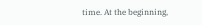time. At the beginning,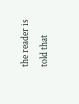the reader is told that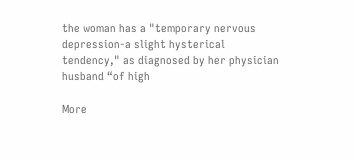the woman has a "temporary nervous depression-a slight hysterical tendency," as diagnosed by her physician husband “of high

More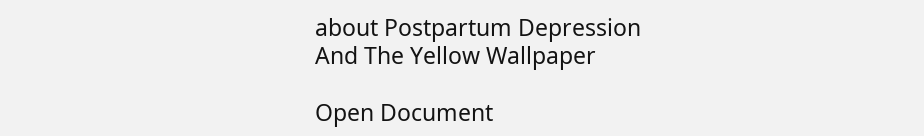about Postpartum Depression And The Yellow Wallpaper

Open Document